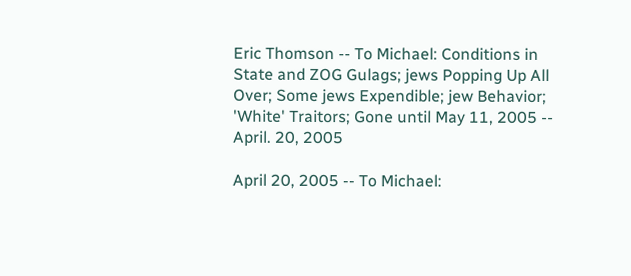Eric Thomson -- To Michael: Conditions in State and ZOG Gulags; jews Popping Up All Over; Some jews Expendible; jew Behavior; 'White' Traitors; Gone until May 11, 2005 -- April. 20, 2005

April 20, 2005 -- To Michael: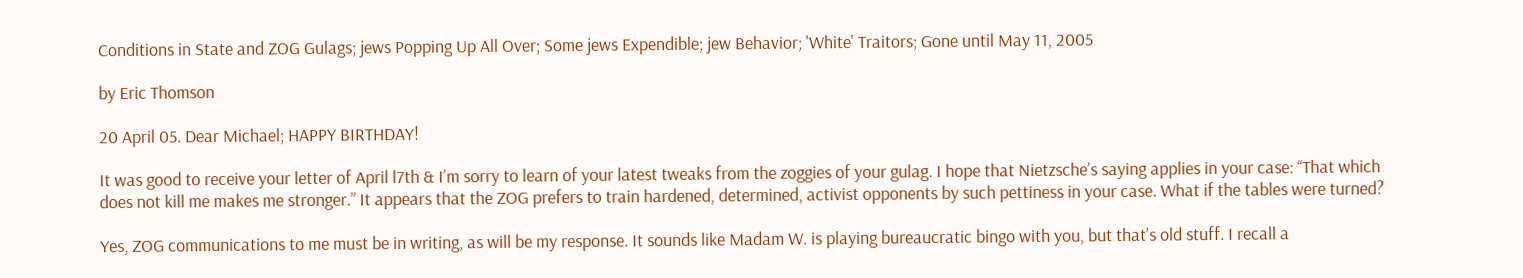Conditions in State and ZOG Gulags; jews Popping Up All Over; Some jews Expendible; jew Behavior; 'White' Traitors; Gone until May 11, 2005

by Eric Thomson

20 April 05. Dear Michael; HAPPY BIRTHDAY!

It was good to receive your letter of April l7th & I’m sorry to learn of your latest tweaks from the zoggies of your gulag. I hope that Nietzsche’s saying applies in your case: “That which does not kill me makes me stronger.” It appears that the ZOG prefers to train hardened, determined, activist opponents by such pettiness in your case. What if the tables were turned?

Yes, ZOG communications to me must be in writing, as will be my response. It sounds like Madam W. is playing bureaucratic bingo with you, but that’s old stuff. I recall a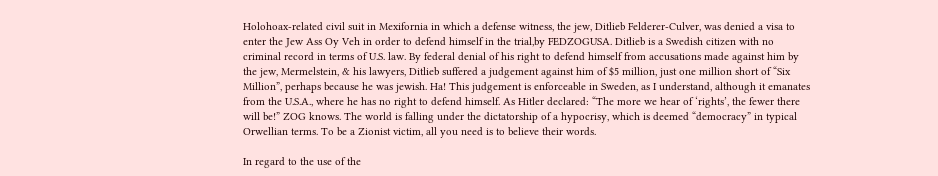Holohoax-related civil suit in Mexifornia in which a defense witness, the jew, Ditlieb Felderer-Culver, was denied a visa to enter the Jew Ass Oy Veh in order to defend himself in the trial,by FEDZOGUSA. Ditlieb is a Swedish citizen with no criminal record in terms of U.S. law. By federal denial of his right to defend himself from accusations made against him by the jew, Mermelstein, & his lawyers, Ditlieb suffered a judgement against him of $5 million, just one million short of “Six Million”, perhaps because he was jewish. Ha! This judgement is enforceable in Sweden, as I understand, although it emanates from the U.S.A., where he has no right to defend himself. As Hitler declared: “The more we hear of ‘rights’, the fewer there will be!” ZOG knows. The world is falling under the dictatorship of a hypocrisy, which is deemed “democracy” in typical Orwellian terms. To be a Zionist victim, all you need is to believe their words.

In regard to the use of the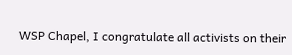WSP Chapel, I congratulate all activists on their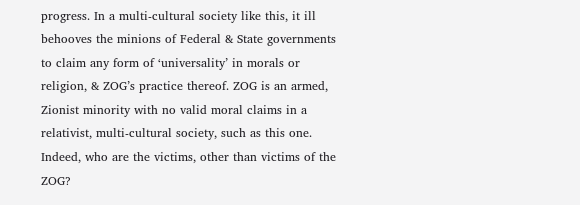progress. In a multi-cultural society like this, it ill behooves the minions of Federal & State governments to claim any form of ‘universality’ in morals or religion, & ZOG’s practice thereof. ZOG is an armed, Zionist minority with no valid moral claims in a relativist, multi-cultural society, such as this one. Indeed, who are the victims, other than victims of the ZOG?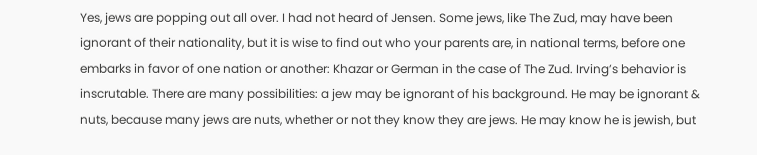Yes, jews are popping out all over. I had not heard of Jensen. Some jews, like The Zud, may have been ignorant of their nationality, but it is wise to find out who your parents are, in national terms, before one embarks in favor of one nation or another: Khazar or German in the case of The Zud. Irving’s behavior is inscrutable. There are many possibilities: a jew may be ignorant of his background. He may be ignorant & nuts, because many jews are nuts, whether or not they know they are jews. He may know he is jewish, but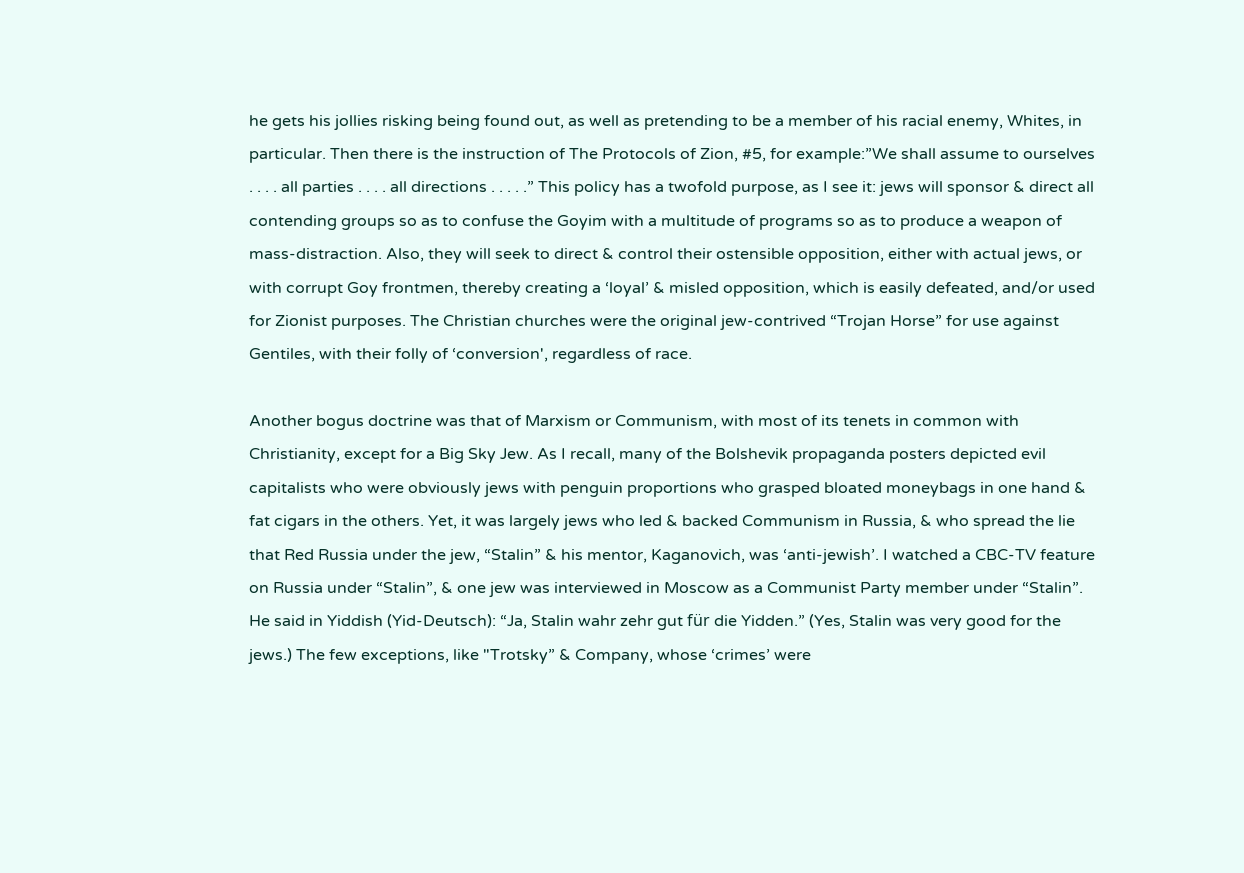he gets his jollies risking being found out, as well as pretending to be a member of his racial enemy, Whites, in particular. Then there is the instruction of The Protocols of Zion, #5, for example:”We shall assume to ourselves . . . . all parties . . . . all directions . . . . .” This policy has a twofold purpose, as I see it: jews will sponsor & direct all contending groups so as to confuse the Goyim with a multitude of programs so as to produce a weapon of mass-distraction. Also, they will seek to direct & control their ostensible opposition, either with actual jews, or with corrupt Goy frontmen, thereby creating a ‘loyal’ & misled opposition, which is easily defeated, and/or used for Zionist purposes. The Christian churches were the original jew-contrived “Trojan Horse” for use against Gentiles, with their folly of ‘conversion', regardless of race.

Another bogus doctrine was that of Marxism or Communism, with most of its tenets in common with Christianity, except for a Big Sky Jew. As I recall, many of the Bolshevik propaganda posters depicted evil capitalists who were obviously jews with penguin proportions who grasped bloated moneybags in one hand & fat cigars in the others. Yet, it was largely jews who led & backed Communism in Russia, & who spread the lie that Red Russia under the jew, “Stalin” & his mentor, Kaganovich, was ‘anti-jewish’. I watched a CBC-TV feature on Russia under “Stalin”, & one jew was interviewed in Moscow as a Communist Party member under “Stalin”. He said in Yiddish (Yid-Deutsch): “Ja, Stalin wahr zehr gut für die Yidden.” (Yes, Stalin was very good for the jews.) The few exceptions, like "Trotsky” & Company, whose ‘crimes’ were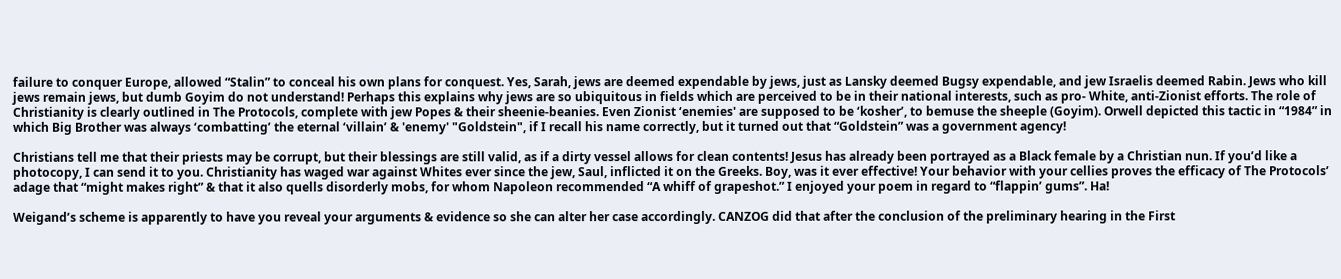failure to conquer Europe, allowed “Stalin” to conceal his own plans for conquest. Yes, Sarah, jews are deemed expendable by jews, just as Lansky deemed Bugsy expendable, and jew Israelis deemed Rabin. Jews who kill jews remain jews, but dumb Goyim do not understand! Perhaps this explains why jews are so ubiquitous in fields which are perceived to be in their national interests, such as pro- White, anti-Zionist efforts. The role of Christianity is clearly outlined in The Protocols, complete with jew Popes & their sheenie-beanies. Even Zionist ‘enemies' are supposed to be ‘kosher’, to bemuse the sheeple (Goyim). Orwell depicted this tactic in “1984” in which Big Brother was always ‘combatting’ the eternal ‘villain’ & 'enemy' "Goldstein", if I recall his name correctly, but it turned out that “Goldstein” was a government agency!

Christians tell me that their priests may be corrupt, but their blessings are still valid, as if a dirty vessel allows for clean contents! Jesus has already been portrayed as a Black female by a Christian nun. If you’d like a photocopy, I can send it to you. Christianity has waged war against Whites ever since the jew, Saul, inflicted it on the Greeks. Boy, was it ever effective! Your behavior with your cellies proves the efficacy of The Protocols’ adage that “might makes right” & that it also quells disorderly mobs, for whom Napoleon recommended “A whiff of grapeshot.” I enjoyed your poem in regard to “flappin’ gums”. Ha!

Weigand’s scheme is apparently to have you reveal your arguments & evidence so she can alter her case accordingly. CANZOG did that after the conclusion of the preliminary hearing in the First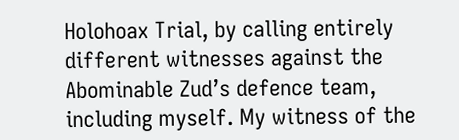Holohoax Trial, by calling entirely different witnesses against the Abominable Zud’s defence team, including myself. My witness of the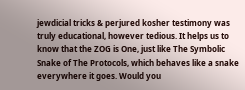jewdicial tricks & perjured kosher testimony was truly educational, however tedious. It helps us to know that the ZOG is One, just like The Symbolic Snake of The Protocols, which behaves like a snake everywhere it goes. Would you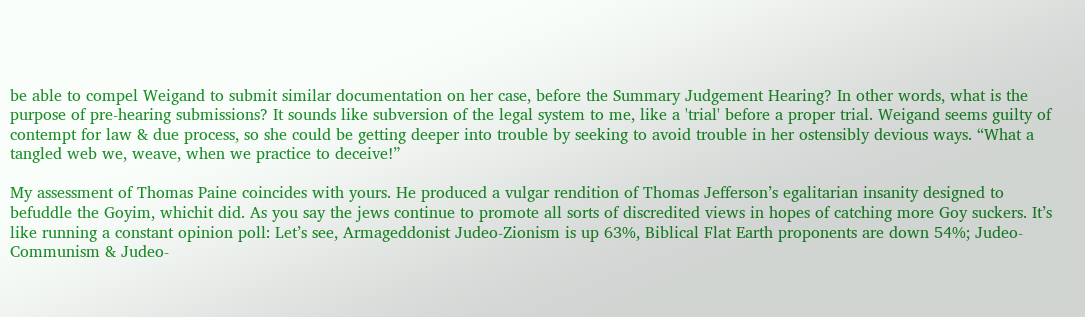be able to compel Weigand to submit similar documentation on her case, before the Summary Judgement Hearing? In other words, what is the purpose of pre-hearing submissions? It sounds like subversion of the legal system to me, like a 'trial' before a proper trial. Weigand seems guilty of contempt for law & due process, so she could be getting deeper into trouble by seeking to avoid trouble in her ostensibly devious ways. “What a tangled web we, weave, when we practice to deceive!”

My assessment of Thomas Paine coincides with yours. He produced a vulgar rendition of Thomas Jefferson’s egalitarian insanity designed to befuddle the Goyim, whichit did. As you say the jews continue to promote all sorts of discredited views in hopes of catching more Goy suckers. It’s like running a constant opinion poll: Let’s see, Armageddonist Judeo-Zionism is up 63%, Biblical Flat Earth proponents are down 54%; Judeo-Communism & Judeo-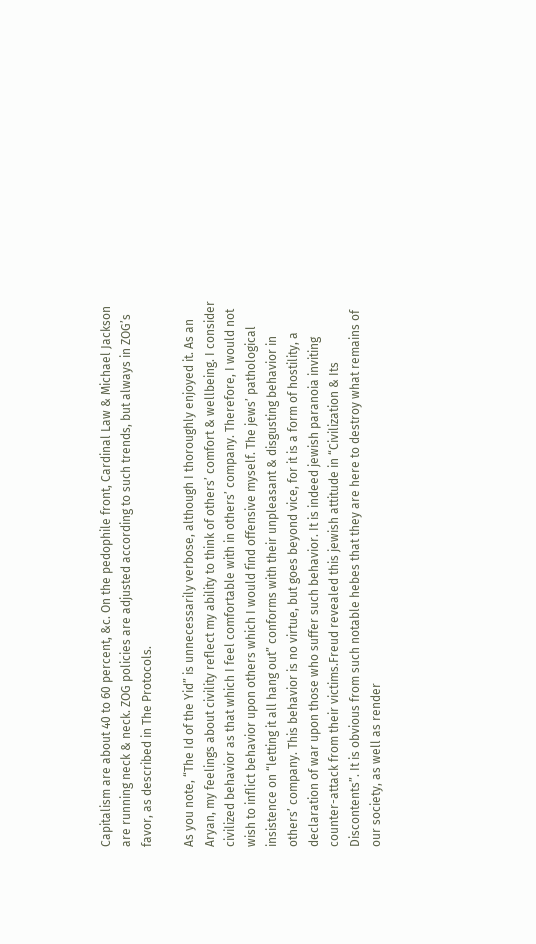Capitalism are about 40 to 60 percent, &c. On the pedophile front, Cardinal Law & Michael Jackson are running neck & neck. ZOG policies are adjusted according to such trends, but always in ZOG’s favor, as described in The Protocols.

As you note, “The Id of the Yid” is unnecessarily verbose, although I thoroughly enjoyed it. As an Aryan, my feelings about civility reflect my ability to think of others’ comfort & wellbeing. I consider civilized behavior as that which I feel comfortable with in others’ company. Therefore, I would not wish to inflict behavior upon others which I would find offensive myself. The jews’ pathological insistence on “letting it all hang out” conforms with their unpleasant & disgusting behavior in others’ company. This behavior is no virtue, but goes beyond vice, for it is a form of hostility, a declaration of war upon those who suffer such behavior. It is indeed jewish paranoia inviting counter-attack from their victims.Freud revealed this jewish attitude in “Civilization & Its Discontents”. It is obvious from such notable hebes that they are here to destroy what remains of our society, as well as render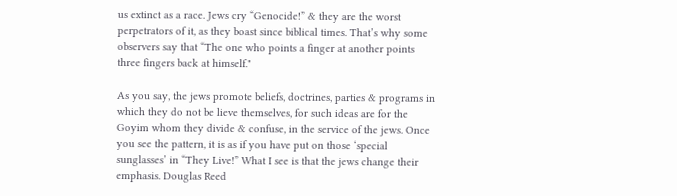us extinct as a race. Jews cry “Genocide!” & they are the worst perpetrators of it, as they boast since biblical times. That’s why some observers say that “The one who points a finger at another points three fingers back at himself."

As you say, the jews promote beliefs, doctrines, parties & programs in which they do not be lieve themselves, for such ideas are for the Goyim whom they divide & confuse, in the service of the jews. Once you see the pattern, it is as if you have put on those ‘special sunglasses’ in “They Live!” What I see is that the jews change their emphasis. Douglas Reed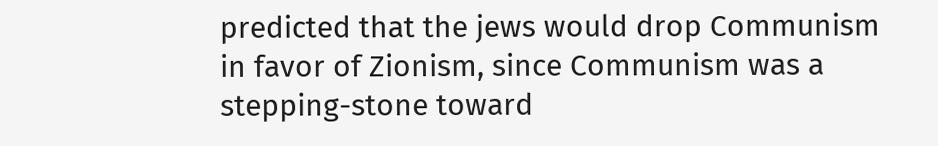predicted that the jews would drop Communism in favor of Zionism, since Communism was a stepping-stone toward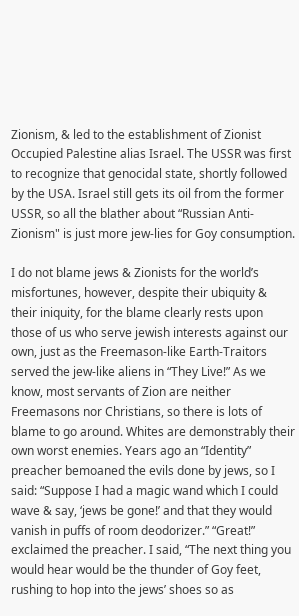Zionism, & led to the establishment of Zionist Occupied Palestine alias Israel. The USSR was first to recognize that genocidal state, shortly followed by the USA. Israel still gets its oil from the former USSR, so all the blather about “Russian Anti-Zionism" is just more jew-lies for Goy consumption.

I do not blame jews & Zionists for the world’s misfortunes, however, despite their ubiquity & their iniquity, for the blame clearly rests upon those of us who serve jewish interests against our own, just as the Freemason-like Earth-Traitors served the jew-like aliens in “They Live!” As we know, most servants of Zion are neither Freemasons nor Christians, so there is lots of blame to go around. Whites are demonstrably their own worst enemies. Years ago an “Identity” preacher bemoaned the evils done by jews, so I said: “Suppose I had a magic wand which I could wave & say, ‘jews be gone!’ and that they would vanish in puffs of room deodorizer.” “Great!” exclaimed the preacher. I said, “The next thing you would hear would be the thunder of Goy feet, rushing to hop into the jews’ shoes so as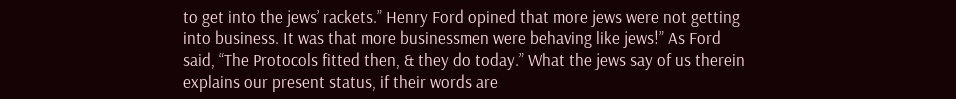to get into the jews’ rackets.” Henry Ford opined that more jews were not getting into business. It was that more businessmen were behaving like jews!” As Ford said, “The Protocols fitted then, & they do today.” What the jews say of us therein explains our present status, if their words are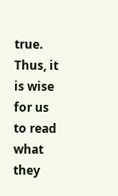true. Thus, it is wise for us to read what they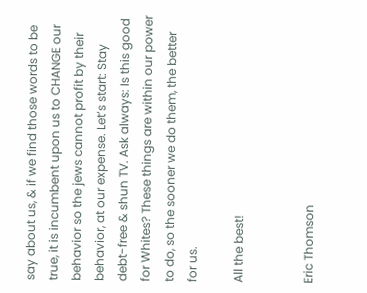say about us, & if we find those words to be true, it is incumbent upon us to CHANGE our behavior so the jews cannot profit by their behavior, at our expense. Let’s start: Stay debt-free & shun TV. Ask always: Is this good for Whites? These things are within our power to do, so the sooner we do them, the better for us.

All the best!


Eric Thomson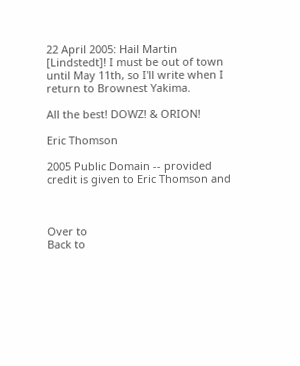22 April 2005: Hail Martin [Lindstedt]! I must be out of town until May 11th, so I'll write when I return to Brownest Yakima.

All the best! DOWZ! & ORION!

Eric Thomson

2005 Public Domain -- provided credit is given to Eric Thomson and



Over to
Back to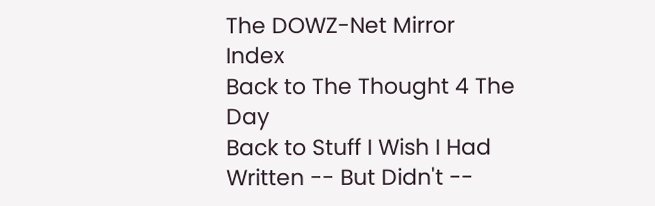The DOWZ-Net Mirror Index
Back to The Thought 4 The Day
Back to Stuff I Wish I Had Written -- But Didn't --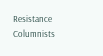Resistance Columnists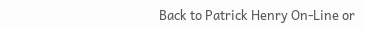Back to Patrick Henry On-Line or